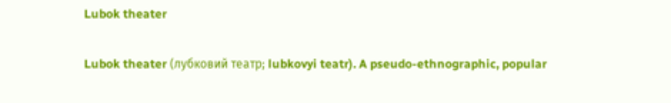Lubok theater

Lubok theater (лубковий театр; lubkovyi teatr). A pseudo-ethnographic, popular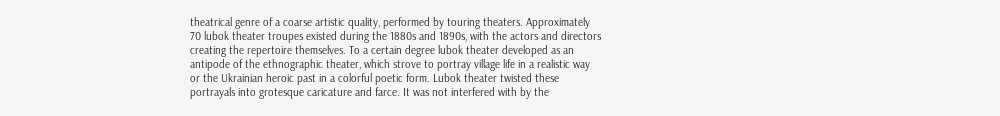theatrical genre of a coarse artistic quality, performed by touring theaters. Approximately 70 lubok theater troupes existed during the 1880s and 1890s, with the actors and directors creating the repertoire themselves. To a certain degree lubok theater developed as an antipode of the ethnographic theater, which strove to portray village life in a realistic way or the Ukrainian heroic past in a colorful poetic form. Lubok theater twisted these portrayals into grotesque caricature and farce. It was not interfered with by the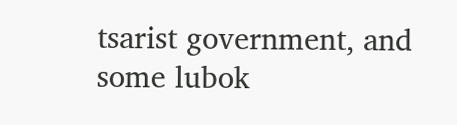tsarist government, and some lubok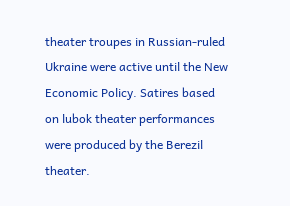theater troupes in Russian-ruled Ukraine were active until the New Economic Policy. Satires based on lubok theater performances were produced by the Berezil theater.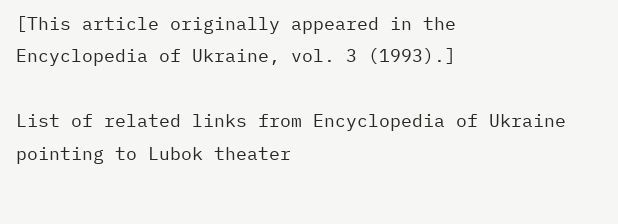[This article originally appeared in the Encyclopedia of Ukraine, vol. 3 (1993).]

List of related links from Encyclopedia of Ukraine pointing to Lubok theater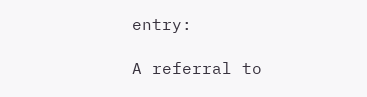entry:

A referral to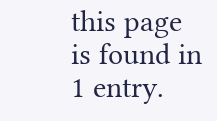this page is found in 1 entry.